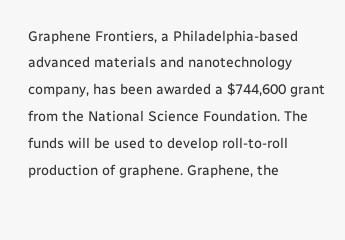Graphene Frontiers, a Philadelphia-based advanced materials and nanotechnology company, has been awarded a $744,600 grant from the National Science Foundation. The funds will be used to develop roll-to-roll production of graphene. Graphene, the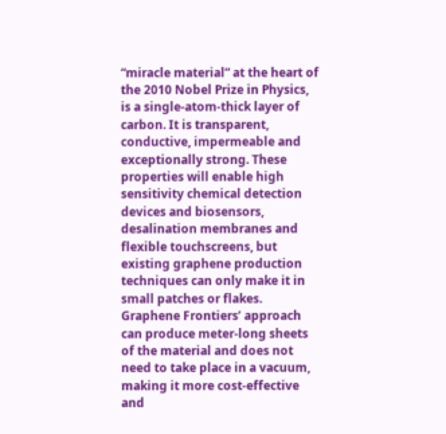“miracle material” at the heart of the 2010 Nobel Prize in Physics, is a single-atom-thick layer of carbon. It is transparent, conductive, impermeable and exceptionally strong. These properties will enable high sensitivity chemical detection devices and biosensors, desalination membranes and flexible touchscreens, but existing graphene production techniques can only make it in small patches or flakes. Graphene Frontiers’ approach can produce meter-long sheets of the material and does not need to take place in a vacuum, making it more cost-effective and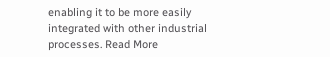enabling it to be more easily integrated with other industrial processes. Read More